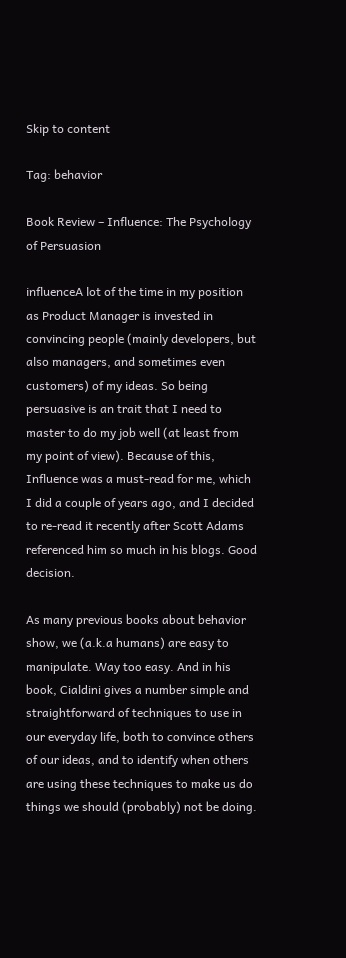Skip to content

Tag: behavior

Book Review – Influence: The Psychology of Persuasion

influenceA lot of the time in my position as Product Manager is invested in convincing people (mainly developers, but also managers, and sometimes even customers) of my ideas. So being persuasive is an trait that I need to master to do my job well (at least from my point of view). Because of this, Influence was a must-read for me, which I did a couple of years ago, and I decided to re-read it recently after Scott Adams referenced him so much in his blogs. Good decision.

As many previous books about behavior show, we (a.k.a humans) are easy to manipulate. Way too easy. And in his book, Cialdini gives a number simple and straightforward of techniques to use in our everyday life, both to convince others of our ideas, and to identify when others are using these techniques to make us do things we should (probably) not be doing.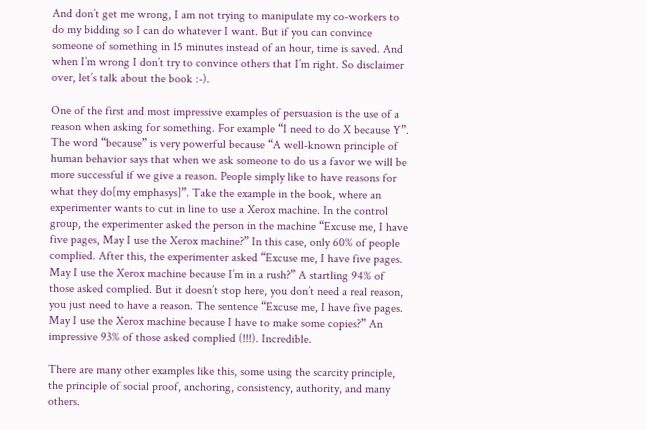And don’t get me wrong, I am not trying to manipulate my co-workers to do my bidding so I can do whatever I want. But if you can convince someone of something in 15 minutes instead of an hour, time is saved. And when I’m wrong I don’t try to convince others that I’m right. So disclaimer over, let’s talk about the book :-).

One of the first and most impressive examples of persuasion is the use of a reason when asking for something. For example “I need to do X because Y”. The word “because” is very powerful because “A well-known principle of human behavior says that when we ask someone to do us a favor we will be more successful if we give a reason. People simply like to have reasons for what they do[my emphasys]”. Take the example in the book, where an experimenter wants to cut in line to use a Xerox machine. In the control group, the experimenter asked the person in the machine “Excuse me, I have five pages, May I use the Xerox machine?” In this case, only 60% of people complied. After this, the experimenter asked “Excuse me, I have five pages. May I use the Xerox machine because I’m in a rush?” A startling 94% of those asked complied. But it doesn’t stop here, you don’t need a real reason, you just need to have a reason. The sentence “Excuse me, I have five pages. May I use the Xerox machine because I have to make some copies?” An impressive 93% of those asked complied (!!!). Incredible.

There are many other examples like this, some using the scarcity principle, the principle of social proof, anchoring, consistency, authority, and many others.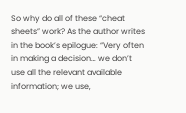So why do all of these “cheat sheets” work? As the author writes in the book’s epilogue: “Very often in making a decision… we don’t use all the relevant available information; we use,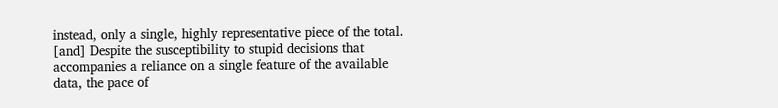instead, only a single, highly representative piece of the total. [and] Despite the susceptibility to stupid decisions that accompanies a reliance on a single feature of the available data, the pace of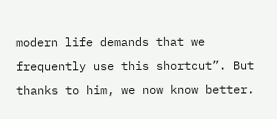modern life demands that we frequently use this shortcut”. But thanks to him, we now know better.